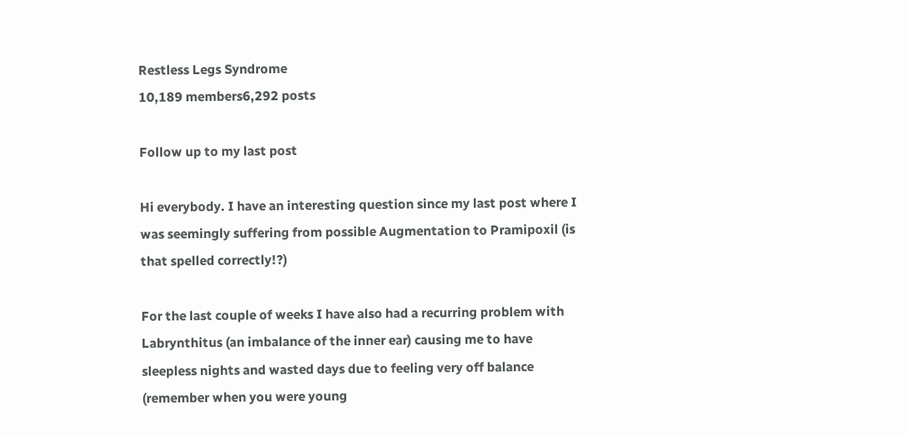Restless Legs Syndrome
10,189 members6,292 posts

Follow up to my last post

Hi everybody. I have an interesting question since my last post where I was seemingly suffering from possible Augmentation to Pramipoxil (is that spelled correctly!?)

For the last couple of weeks I have also had a recurring problem with Labrynthitus (an imbalance of the inner ear) causing me to have sleepless nights and wasted days due to feeling very off balance (remember when you were young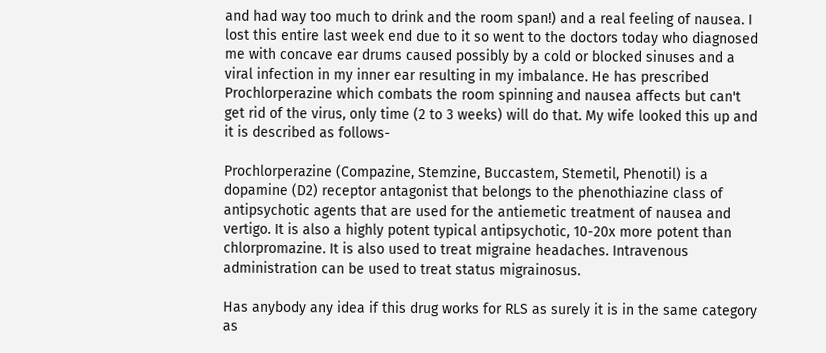and had way too much to drink and the room span!) and a real feeling of nausea. I lost this entire last week end due to it so went to the doctors today who diagnosed me with concave ear drums caused possibly by a cold or blocked sinuses and a viral infection in my inner ear resulting in my imbalance. He has prescribed Prochlorperazine which combats the room spinning and nausea affects but can't get rid of the virus, only time (2 to 3 weeks) will do that. My wife looked this up and it is described as follows-

Prochlorperazine (Compazine, Stemzine, Buccastem, Stemetil, Phenotil) is a dopamine (D2) receptor antagonist that belongs to the phenothiazine class of antipsychotic agents that are used for the antiemetic treatment of nausea and vertigo. It is also a highly potent typical antipsychotic, 10-20x more potent than chlorpromazine. It is also used to treat migraine headaches. Intravenous administration can be used to treat status migrainosus.

Has anybody any idea if this drug works for RLS as surely it is in the same category as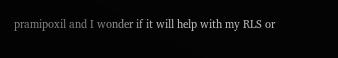pramipoxil and I wonder if it will help with my RLS or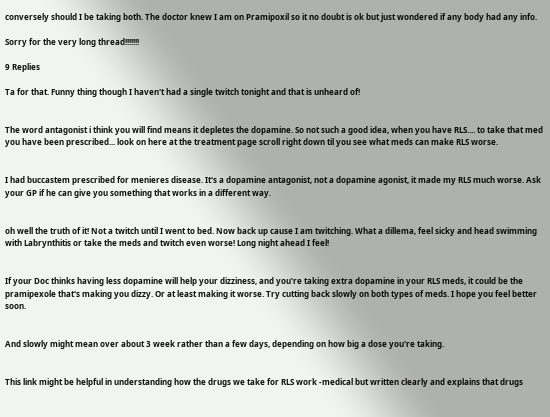conversely should I be taking both. The doctor knew I am on Pramipoxil so it no doubt is ok but just wondered if any body had any info.

Sorry for the very long thread!!!!!!!

9 Replies

Ta for that. Funny thing though I haven't had a single twitch tonight and that is unheard of!


The word antagonist i think you will find means it depletes the dopamine. So not such a good idea, when you have RLS.... to take that med you have been prescribed... look on here at the treatment page scroll right down til you see what meds can make RLS worse.


I had buccastem prescribed for menieres disease. It's a dopamine antagonist, not a dopamine agonist, it made my RLS much worse. Ask your GP if he can give you something that works in a different way.


oh well the truth of it! Not a twitch until I went to bed. Now back up cause I am twitching. What a dillema, feel sicky and head swimming with Labrynthitis or take the meds and twitch even worse! Long night ahead I feel!


If your Doc thinks having less dopamine will help your dizziness, and you're taking extra dopamine in your RLS meds, it could be the pramipexole that's making you dizzy. Or at least making it worse. Try cutting back slowly on both types of meds. I hope you feel better soon.


And slowly might mean over about 3 week rather than a few days, depending on how big a dose you're taking.


This link might be helpful in understanding how the drugs we take for RLS work -medical but written clearly and explains that drugs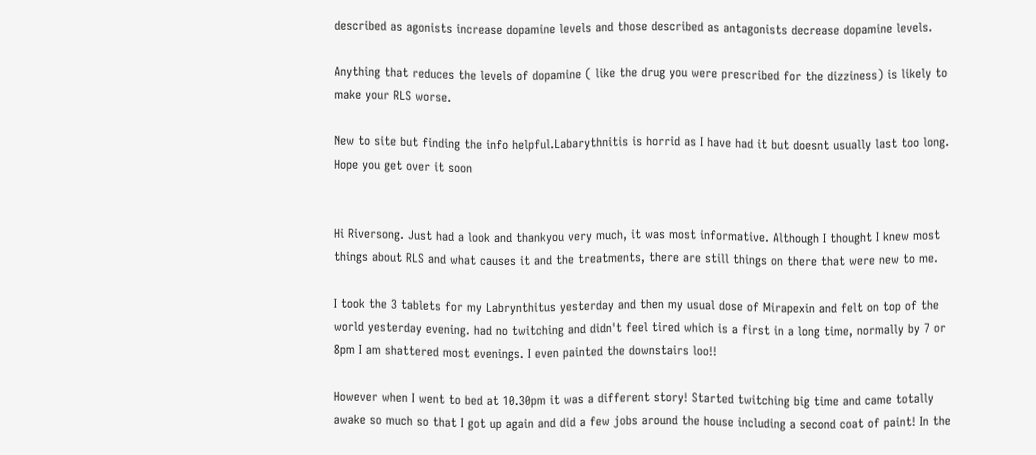described as agonists increase dopamine levels and those described as antagonists decrease dopamine levels.

Anything that reduces the levels of dopamine ( like the drug you were prescribed for the dizziness) is likely to make your RLS worse.

New to site but finding the info helpful.Labarythnitis is horrid as I have had it but doesnt usually last too long. Hope you get over it soon


Hi Riversong. Just had a look and thankyou very much, it was most informative. Although I thought I knew most things about RLS and what causes it and the treatments, there are still things on there that were new to me.

I took the 3 tablets for my Labrynthitus yesterday and then my usual dose of Mirapexin and felt on top of the world yesterday evening. had no twitching and didn't feel tired which is a first in a long time, normally by 7 or 8pm I am shattered most evenings. I even painted the downstairs loo!!

However when I went to bed at 10.30pm it was a different story! Started twitching big time and came totally awake so much so that I got up again and did a few jobs around the house including a second coat of paint! In the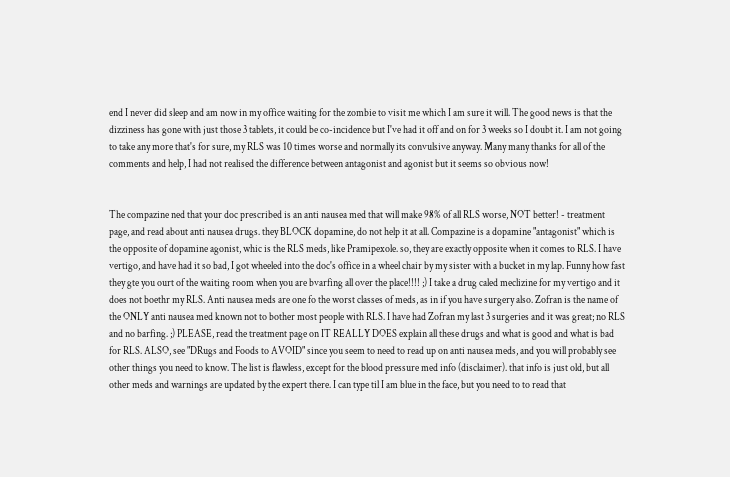end I never did sleep and am now in my office waiting for the zombie to visit me which I am sure it will. The good news is that the dizziness has gone with just those 3 tablets, it could be co-incidence but I've had it off and on for 3 weeks so I doubt it. I am not going to take any more that's for sure, my RLS was 10 times worse and normally its convulsive anyway. Many many thanks for all of the comments and help, I had not realised the difference between antagonist and agonist but it seems so obvious now!


The compazine ned that your doc prescribed is an anti nausea med that will make 98% of all RLS worse, NOT better! - treatment page, and read about anti nausea drugs. they BLOCK dopamine, do not help it at all. Compazine is a dopamine "antagonist" which is the opposite of dopamine agonist, whic is the RLS meds, like Pramipexole. so, they are exactly opposite when it comes to RLS. I have vertigo, and have had it so bad, I got wheeled into the doc's office in a wheel chair by my sister with a bucket in my lap. Funny how fast they gte you ourt of the waiting room when you are bvarfing all over the place!!!! ;) I take a drug caled meclizine for my vertigo and it does not boethr my RLS. Anti nausea meds are one fo the worst classes of meds, as in if you have surgery also. Zofran is the name of the ONLY anti nausea med known not to bother most people with RLS. I have had Zofran my last 3 surgeries and it was great; no RLS and no barfing. ;) PLEASE, read the treatment page on IT REALLY DOES explain all these drugs and what is good and what is bad for RLS. ALSO, see "DRugs and Foods to AVOID" since you seem to need to read up on anti nausea meds, and you will probably see other things you need to know. The list is flawless, except for the blood pressure med info (disclaimer). that info is just old, but all other meds and warnings are updated by the expert there. I can type til I am blue in the face, but you need to to read that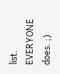list. EVERYONE does. ;)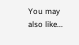You may also like...